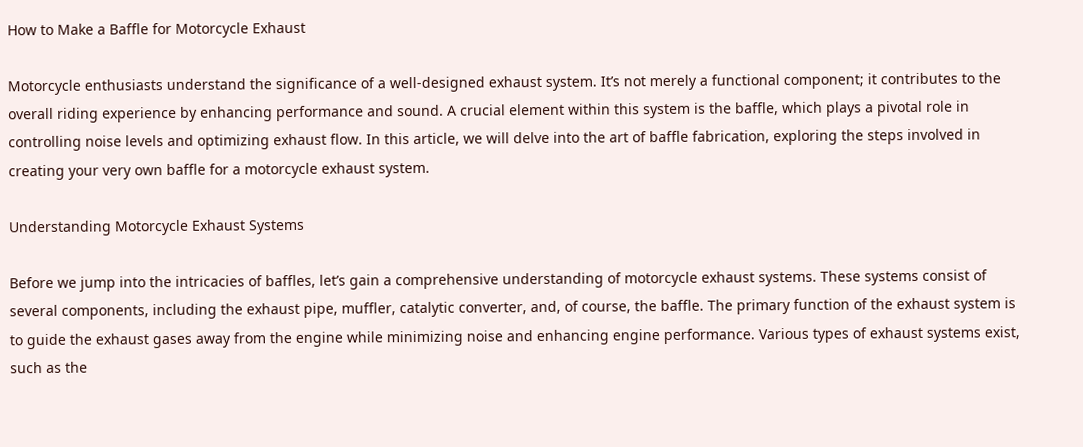How to Make a Baffle for Motorcycle Exhaust

Motorcycle enthusiasts understand the significance of a well-designed exhaust system. It’s not merely a functional component; it contributes to the overall riding experience by enhancing performance and sound. A crucial element within this system is the baffle, which plays a pivotal role in controlling noise levels and optimizing exhaust flow. In this article, we will delve into the art of baffle fabrication, exploring the steps involved in creating your very own baffle for a motorcycle exhaust system.

Understanding Motorcycle Exhaust Systems

Before we jump into the intricacies of baffles, let’s gain a comprehensive understanding of motorcycle exhaust systems. These systems consist of several components, including the exhaust pipe, muffler, catalytic converter, and, of course, the baffle. The primary function of the exhaust system is to guide the exhaust gases away from the engine while minimizing noise and enhancing engine performance. Various types of exhaust systems exist, such as the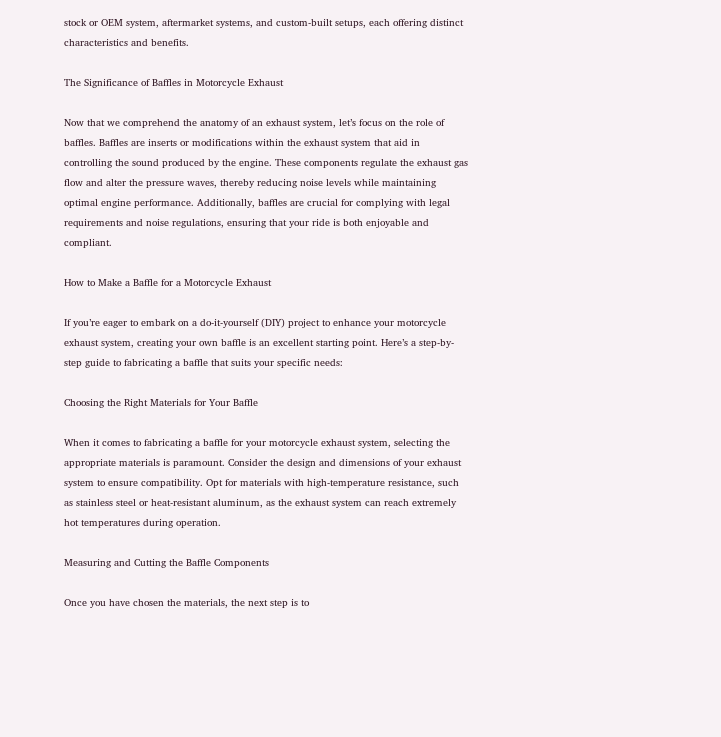stock or OEM system, aftermarket systems, and custom-built setups, each offering distinct characteristics and benefits.

The Significance of Baffles in Motorcycle Exhaust

Now that we comprehend the anatomy of an exhaust system, let’s focus on the role of baffles. Baffles are inserts or modifications within the exhaust system that aid in controlling the sound produced by the engine. These components regulate the exhaust gas flow and alter the pressure waves, thereby reducing noise levels while maintaining optimal engine performance. Additionally, baffles are crucial for complying with legal requirements and noise regulations, ensuring that your ride is both enjoyable and compliant.

How to Make a Baffle for a Motorcycle Exhaust

If you’re eager to embark on a do-it-yourself (DIY) project to enhance your motorcycle exhaust system, creating your own baffle is an excellent starting point. Here’s a step-by-step guide to fabricating a baffle that suits your specific needs:

Choosing the Right Materials for Your Baffle

When it comes to fabricating a baffle for your motorcycle exhaust system, selecting the appropriate materials is paramount. Consider the design and dimensions of your exhaust system to ensure compatibility. Opt for materials with high-temperature resistance, such as stainless steel or heat-resistant aluminum, as the exhaust system can reach extremely hot temperatures during operation.

Measuring and Cutting the Baffle Components

Once you have chosen the materials, the next step is to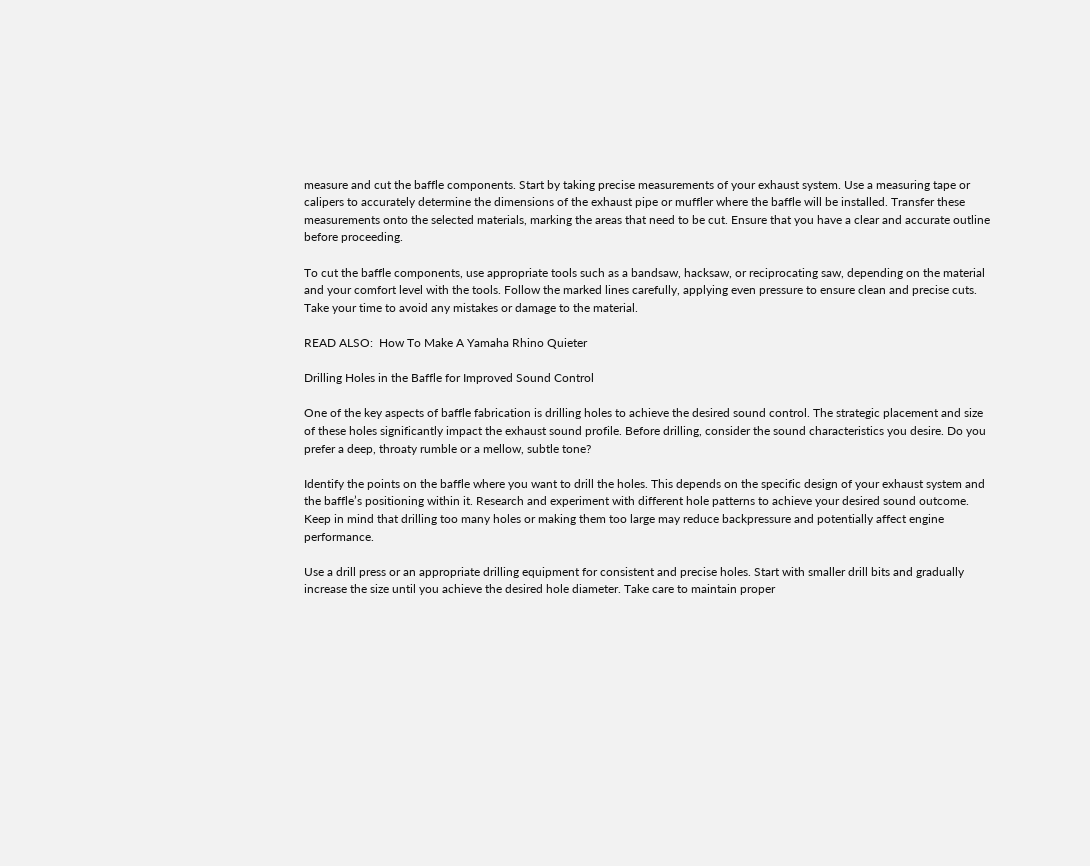measure and cut the baffle components. Start by taking precise measurements of your exhaust system. Use a measuring tape or calipers to accurately determine the dimensions of the exhaust pipe or muffler where the baffle will be installed. Transfer these measurements onto the selected materials, marking the areas that need to be cut. Ensure that you have a clear and accurate outline before proceeding.

To cut the baffle components, use appropriate tools such as a bandsaw, hacksaw, or reciprocating saw, depending on the material and your comfort level with the tools. Follow the marked lines carefully, applying even pressure to ensure clean and precise cuts. Take your time to avoid any mistakes or damage to the material.

READ ALSO:  How To Make A Yamaha Rhino Quieter

Drilling Holes in the Baffle for Improved Sound Control

One of the key aspects of baffle fabrication is drilling holes to achieve the desired sound control. The strategic placement and size of these holes significantly impact the exhaust sound profile. Before drilling, consider the sound characteristics you desire. Do you prefer a deep, throaty rumble or a mellow, subtle tone?

Identify the points on the baffle where you want to drill the holes. This depends on the specific design of your exhaust system and the baffle’s positioning within it. Research and experiment with different hole patterns to achieve your desired sound outcome. Keep in mind that drilling too many holes or making them too large may reduce backpressure and potentially affect engine performance.

Use a drill press or an appropriate drilling equipment for consistent and precise holes. Start with smaller drill bits and gradually increase the size until you achieve the desired hole diameter. Take care to maintain proper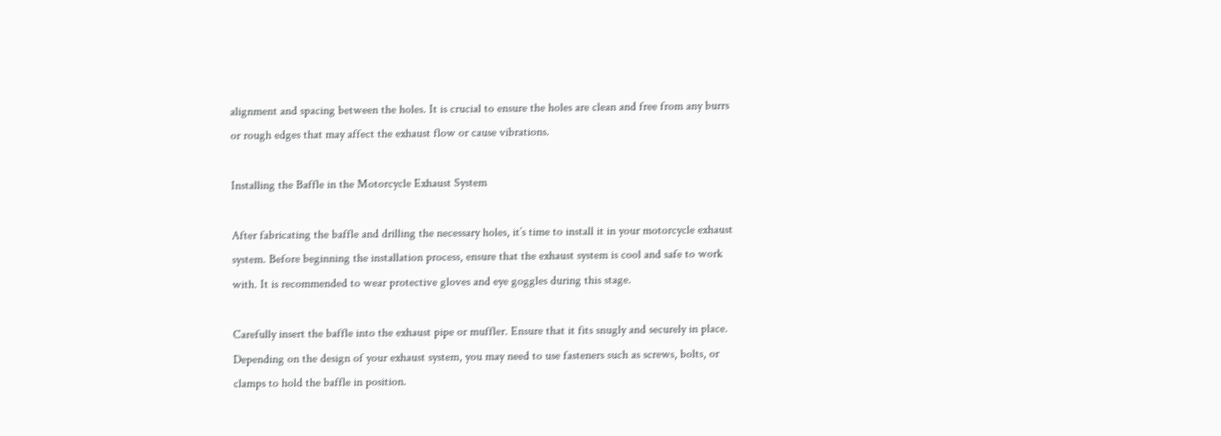alignment and spacing between the holes. It is crucial to ensure the holes are clean and free from any burrs or rough edges that may affect the exhaust flow or cause vibrations.

Installing the Baffle in the Motorcycle Exhaust System

After fabricating the baffle and drilling the necessary holes, it’s time to install it in your motorcycle exhaust system. Before beginning the installation process, ensure that the exhaust system is cool and safe to work with. It is recommended to wear protective gloves and eye goggles during this stage.

Carefully insert the baffle into the exhaust pipe or muffler. Ensure that it fits snugly and securely in place. Depending on the design of your exhaust system, you may need to use fasteners such as screws, bolts, or clamps to hold the baffle in position.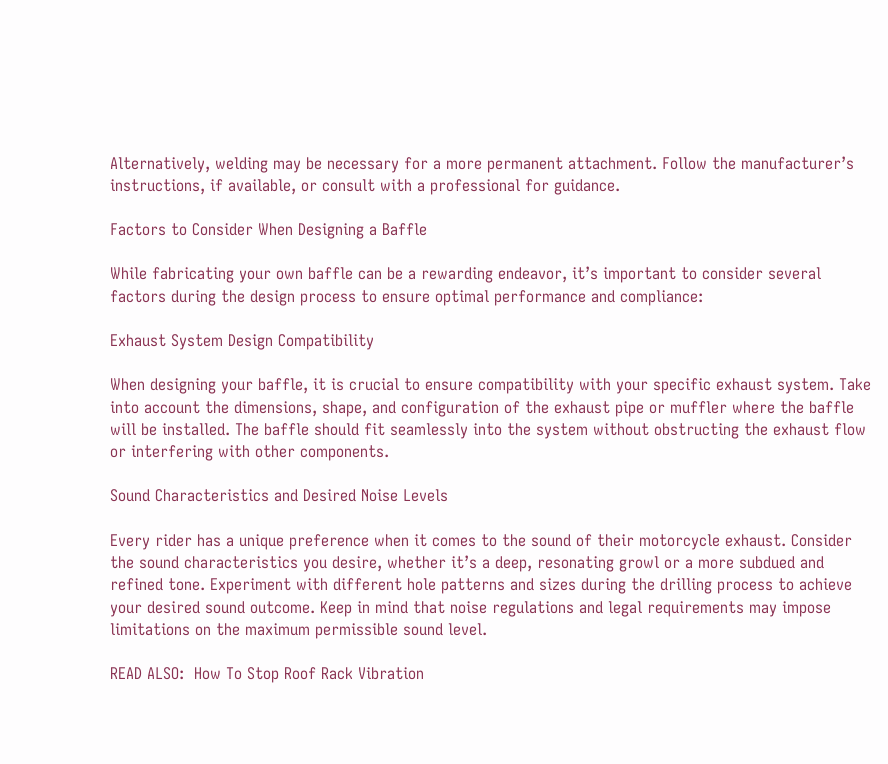Alternatively, welding may be necessary for a more permanent attachment. Follow the manufacturer’s instructions, if available, or consult with a professional for guidance.

Factors to Consider When Designing a Baffle

While fabricating your own baffle can be a rewarding endeavor, it’s important to consider several factors during the design process to ensure optimal performance and compliance:

Exhaust System Design Compatibility

When designing your baffle, it is crucial to ensure compatibility with your specific exhaust system. Take into account the dimensions, shape, and configuration of the exhaust pipe or muffler where the baffle will be installed. The baffle should fit seamlessly into the system without obstructing the exhaust flow or interfering with other components.

Sound Characteristics and Desired Noise Levels

Every rider has a unique preference when it comes to the sound of their motorcycle exhaust. Consider the sound characteristics you desire, whether it’s a deep, resonating growl or a more subdued and refined tone. Experiment with different hole patterns and sizes during the drilling process to achieve your desired sound outcome. Keep in mind that noise regulations and legal requirements may impose limitations on the maximum permissible sound level.

READ ALSO:  How To Stop Roof Rack Vibration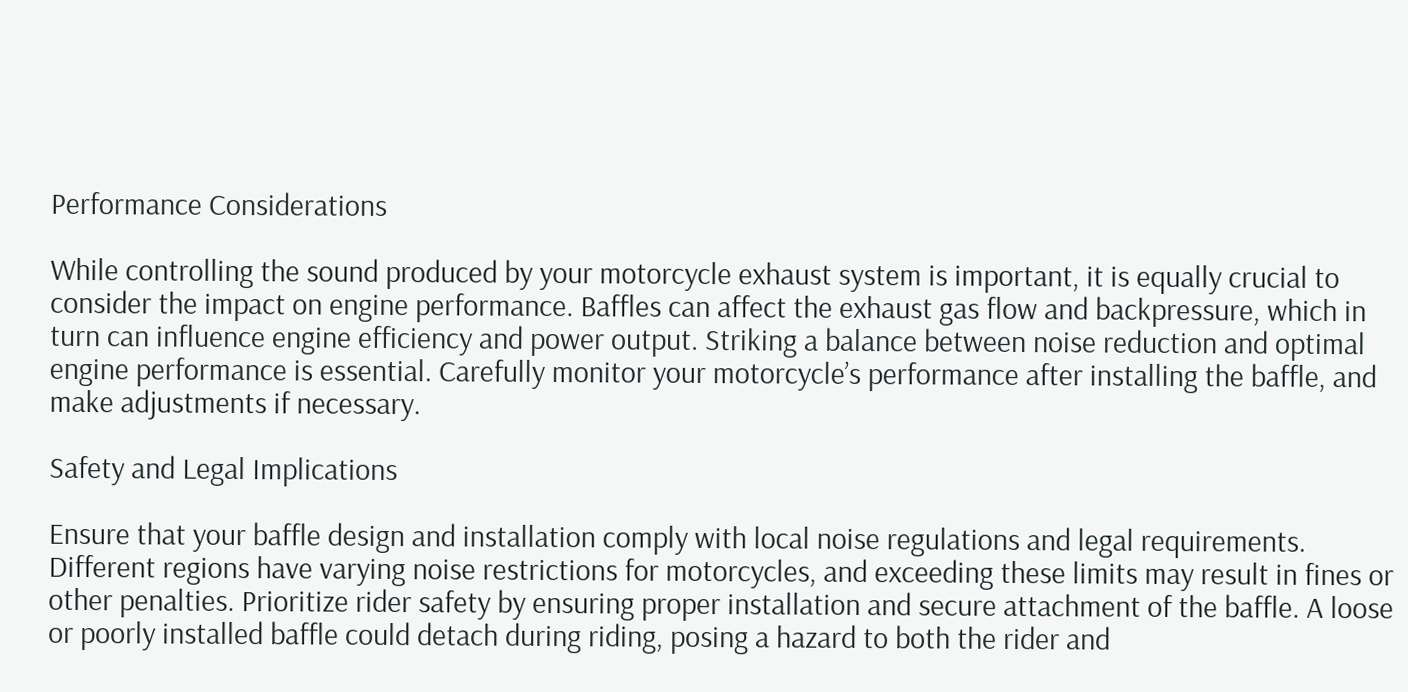Performance Considerations

While controlling the sound produced by your motorcycle exhaust system is important, it is equally crucial to consider the impact on engine performance. Baffles can affect the exhaust gas flow and backpressure, which in turn can influence engine efficiency and power output. Striking a balance between noise reduction and optimal engine performance is essential. Carefully monitor your motorcycle’s performance after installing the baffle, and make adjustments if necessary.

Safety and Legal Implications

Ensure that your baffle design and installation comply with local noise regulations and legal requirements. Different regions have varying noise restrictions for motorcycles, and exceeding these limits may result in fines or other penalties. Prioritize rider safety by ensuring proper installation and secure attachment of the baffle. A loose or poorly installed baffle could detach during riding, posing a hazard to both the rider and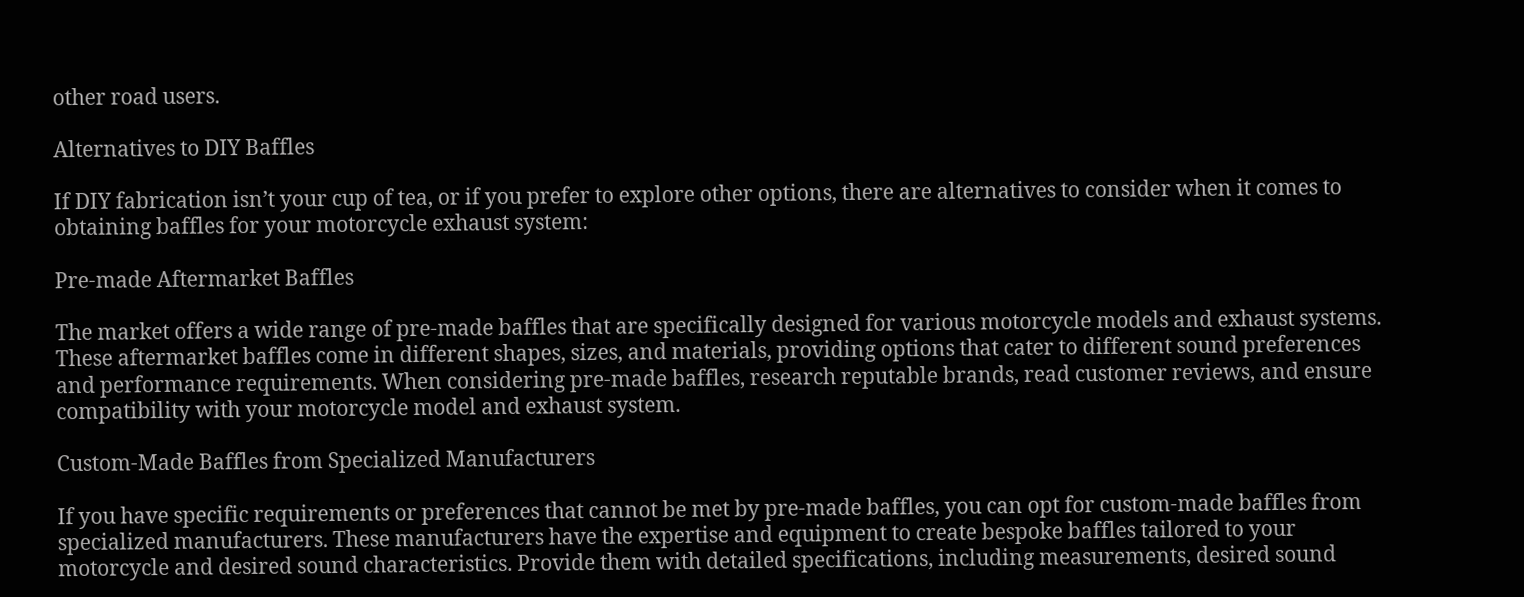other road users.

Alternatives to DIY Baffles

If DIY fabrication isn’t your cup of tea, or if you prefer to explore other options, there are alternatives to consider when it comes to obtaining baffles for your motorcycle exhaust system:

Pre-made Aftermarket Baffles

The market offers a wide range of pre-made baffles that are specifically designed for various motorcycle models and exhaust systems. These aftermarket baffles come in different shapes, sizes, and materials, providing options that cater to different sound preferences and performance requirements. When considering pre-made baffles, research reputable brands, read customer reviews, and ensure compatibility with your motorcycle model and exhaust system.

Custom-Made Baffles from Specialized Manufacturers

If you have specific requirements or preferences that cannot be met by pre-made baffles, you can opt for custom-made baffles from specialized manufacturers. These manufacturers have the expertise and equipment to create bespoke baffles tailored to your motorcycle and desired sound characteristics. Provide them with detailed specifications, including measurements, desired sound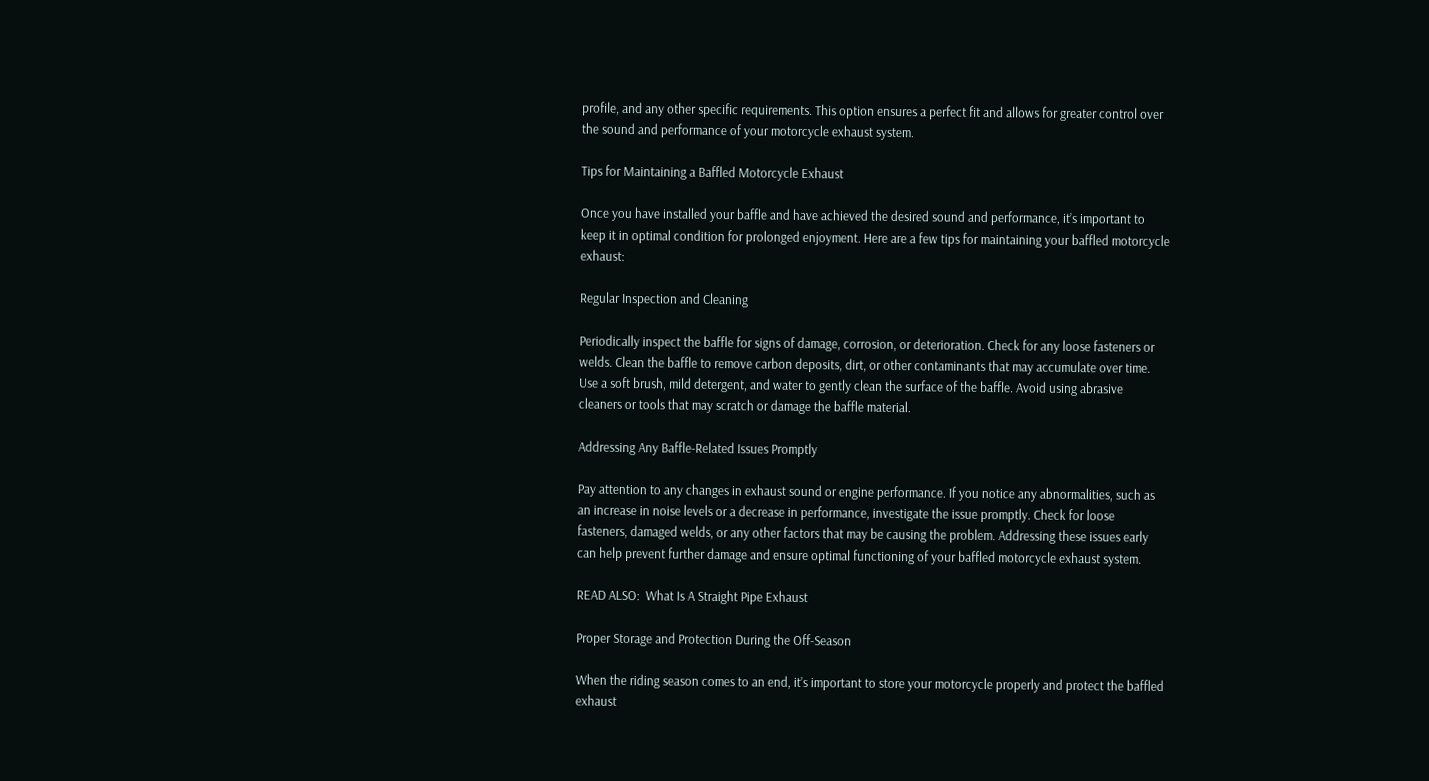profile, and any other specific requirements. This option ensures a perfect fit and allows for greater control over the sound and performance of your motorcycle exhaust system.

Tips for Maintaining a Baffled Motorcycle Exhaust

Once you have installed your baffle and have achieved the desired sound and performance, it’s important to keep it in optimal condition for prolonged enjoyment. Here are a few tips for maintaining your baffled motorcycle exhaust:

Regular Inspection and Cleaning

Periodically inspect the baffle for signs of damage, corrosion, or deterioration. Check for any loose fasteners or welds. Clean the baffle to remove carbon deposits, dirt, or other contaminants that may accumulate over time. Use a soft brush, mild detergent, and water to gently clean the surface of the baffle. Avoid using abrasive cleaners or tools that may scratch or damage the baffle material.

Addressing Any Baffle-Related Issues Promptly

Pay attention to any changes in exhaust sound or engine performance. If you notice any abnormalities, such as an increase in noise levels or a decrease in performance, investigate the issue promptly. Check for loose fasteners, damaged welds, or any other factors that may be causing the problem. Addressing these issues early can help prevent further damage and ensure optimal functioning of your baffled motorcycle exhaust system.

READ ALSO:  What Is A Straight Pipe Exhaust

Proper Storage and Protection During the Off-Season

When the riding season comes to an end, it’s important to store your motorcycle properly and protect the baffled exhaust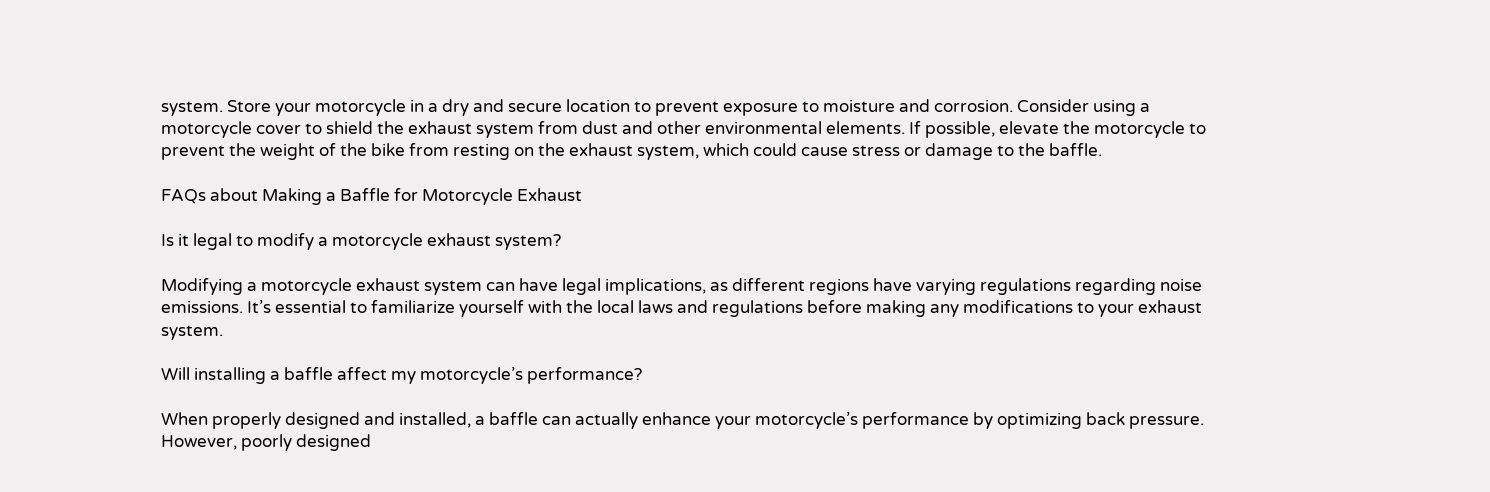system. Store your motorcycle in a dry and secure location to prevent exposure to moisture and corrosion. Consider using a motorcycle cover to shield the exhaust system from dust and other environmental elements. If possible, elevate the motorcycle to prevent the weight of the bike from resting on the exhaust system, which could cause stress or damage to the baffle.

FAQs about Making a Baffle for Motorcycle Exhaust

Is it legal to modify a motorcycle exhaust system?

Modifying a motorcycle exhaust system can have legal implications, as different regions have varying regulations regarding noise emissions. It’s essential to familiarize yourself with the local laws and regulations before making any modifications to your exhaust system.

Will installing a baffle affect my motorcycle’s performance?

When properly designed and installed, a baffle can actually enhance your motorcycle’s performance by optimizing back pressure. However, poorly designed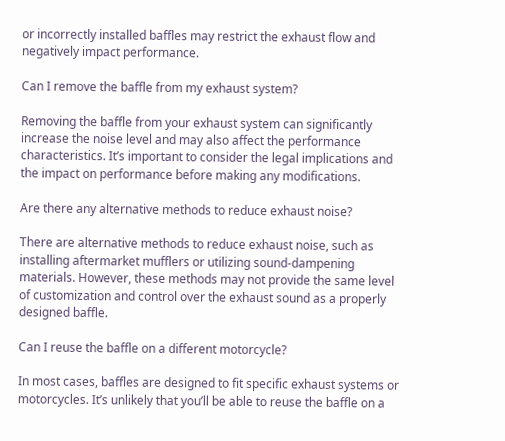or incorrectly installed baffles may restrict the exhaust flow and negatively impact performance.

Can I remove the baffle from my exhaust system?

Removing the baffle from your exhaust system can significantly increase the noise level and may also affect the performance characteristics. It’s important to consider the legal implications and the impact on performance before making any modifications.

Are there any alternative methods to reduce exhaust noise?

There are alternative methods to reduce exhaust noise, such as installing aftermarket mufflers or utilizing sound-dampening materials. However, these methods may not provide the same level of customization and control over the exhaust sound as a properly designed baffle.

Can I reuse the baffle on a different motorcycle?

In most cases, baffles are designed to fit specific exhaust systems or motorcycles. It’s unlikely that you’ll be able to reuse the baffle on a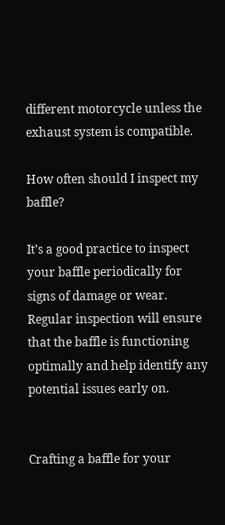different motorcycle unless the exhaust system is compatible.

How often should I inspect my baffle?

It’s a good practice to inspect your baffle periodically for signs of damage or wear. Regular inspection will ensure that the baffle is functioning optimally and help identify any potential issues early on.


Crafting a baffle for your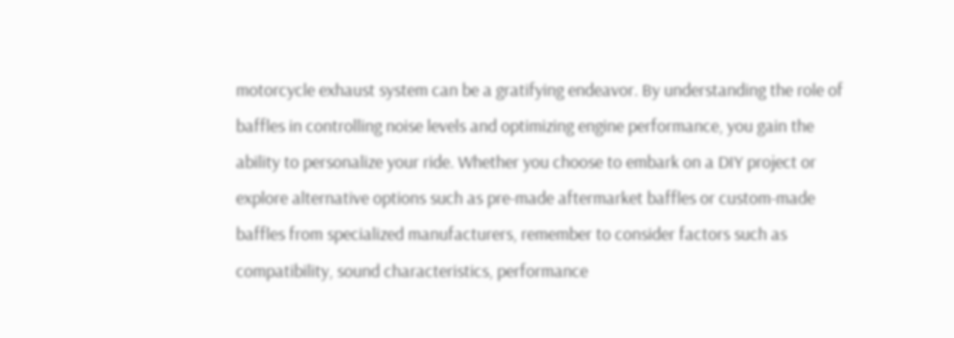motorcycle exhaust system can be a gratifying endeavor. By understanding the role of baffles in controlling noise levels and optimizing engine performance, you gain the ability to personalize your ride. Whether you choose to embark on a DIY project or explore alternative options such as pre-made aftermarket baffles or custom-made baffles from specialized manufacturers, remember to consider factors such as compatibility, sound characteristics, performance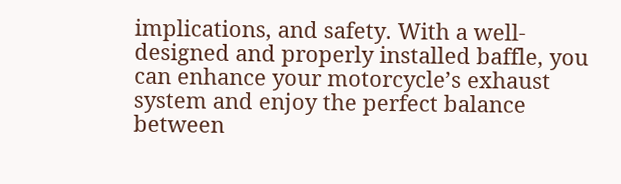implications, and safety. With a well-designed and properly installed baffle, you can enhance your motorcycle’s exhaust system and enjoy the perfect balance between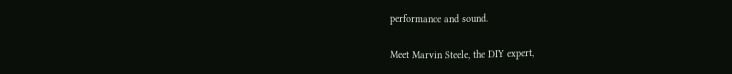performance and sound.

Meet Marvin Steele, the DIY expert,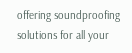offering soundproofing solutions for all your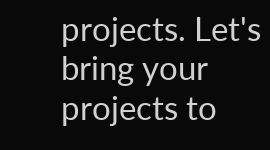projects. Let's bring your projects to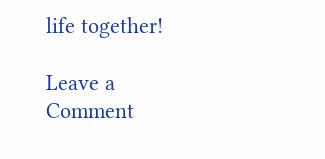life together!

Leave a Comment